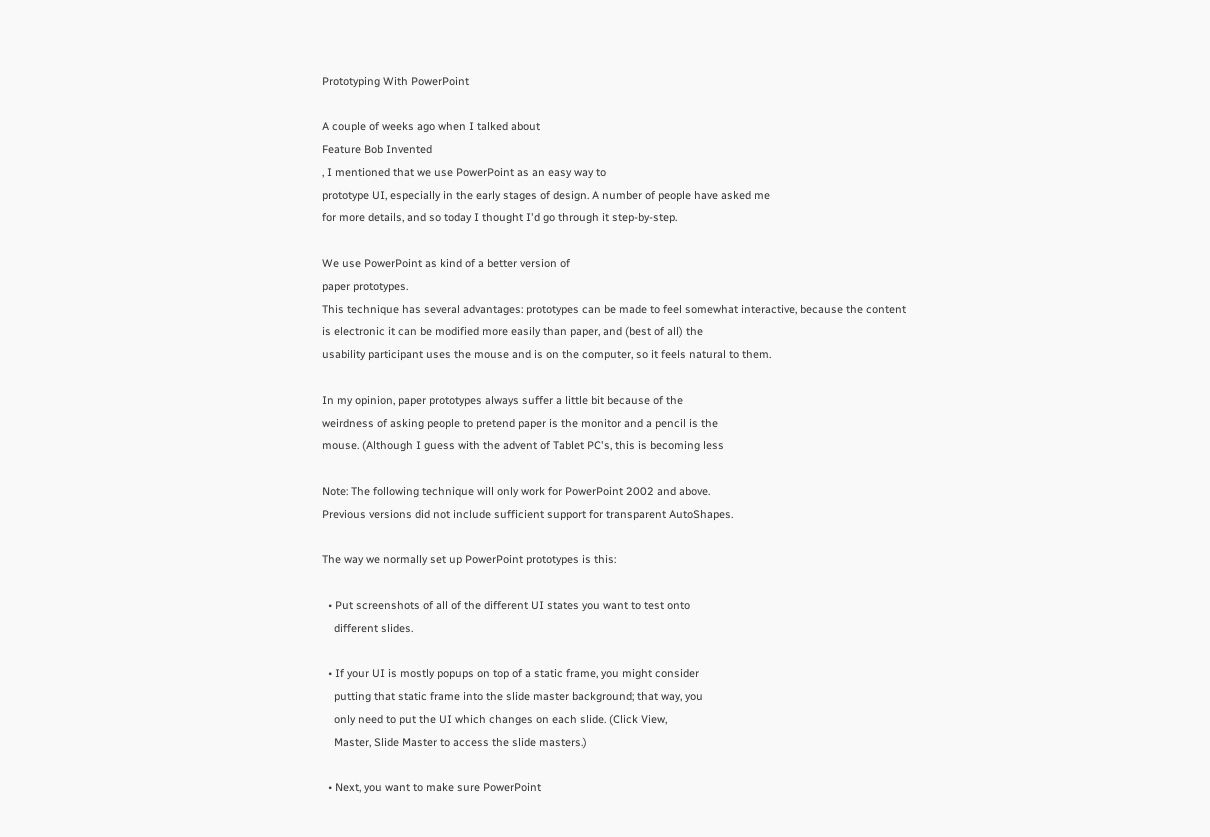Prototyping With PowerPoint

A couple of weeks ago when I talked about
Feature Bob Invented
, I mentioned that we use PowerPoint as an easy way to
prototype UI, especially in the early stages of design. A number of people have asked me
for more details, and so today I thought I'd go through it step-by-step.

We use PowerPoint as kind of a better version of
paper prototypes.
This technique has several advantages: prototypes can be made to feel somewhat interactive, because the content
is electronic it can be modified more easily than paper, and (best of all) the
usability participant uses the mouse and is on the computer, so it feels natural to them.

In my opinion, paper prototypes always suffer a little bit because of the
weirdness of asking people to pretend paper is the monitor and a pencil is the
mouse. (Although I guess with the advent of Tablet PC's, this is becoming less

Note: The following technique will only work for PowerPoint 2002 and above.
Previous versions did not include sufficient support for transparent AutoShapes.

The way we normally set up PowerPoint prototypes is this:

  • Put screenshots of all of the different UI states you want to test onto
    different slides.

  • If your UI is mostly popups on top of a static frame, you might consider
    putting that static frame into the slide master background; that way, you
    only need to put the UI which changes on each slide. (Click View,
    Master, Slide Master to access the slide masters.)

  • Next, you want to make sure PowerPoint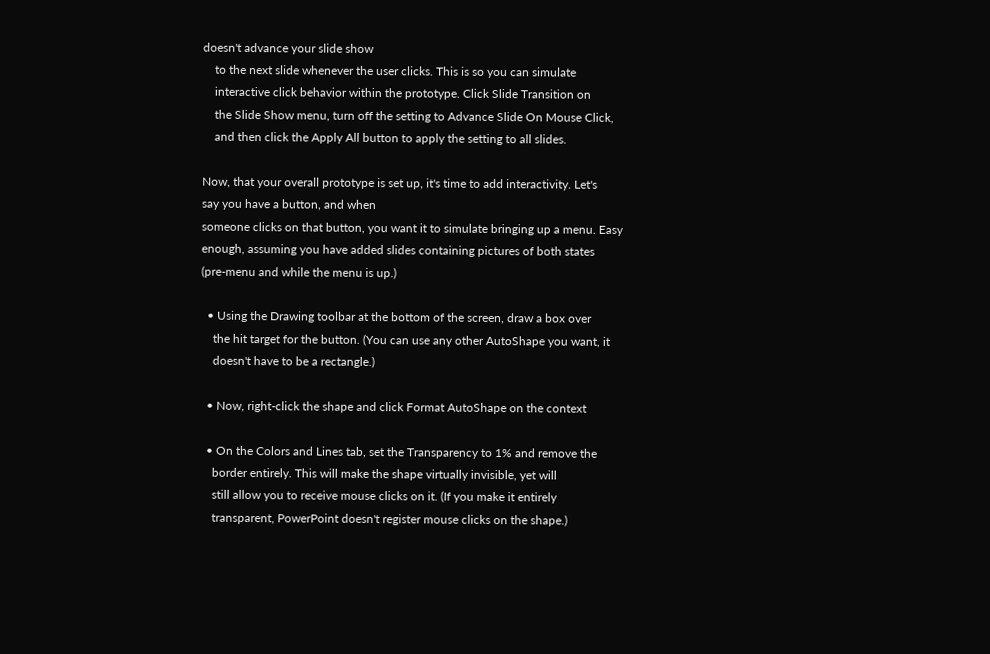doesn't advance your slide show
    to the next slide whenever the user clicks. This is so you can simulate
    interactive click behavior within the prototype. Click Slide Transition on
    the Slide Show menu, turn off the setting to Advance Slide On Mouse Click,
    and then click the Apply All button to apply the setting to all slides.

Now, that your overall prototype is set up, it's time to add interactivity. Let's
say you have a button, and when
someone clicks on that button, you want it to simulate bringing up a menu. Easy
enough, assuming you have added slides containing pictures of both states
(pre-menu and while the menu is up.)

  • Using the Drawing toolbar at the bottom of the screen, draw a box over
    the hit target for the button. (You can use any other AutoShape you want, it
    doesn't have to be a rectangle.)

  • Now, right-click the shape and click Format AutoShape on the context

  • On the Colors and Lines tab, set the Transparency to 1% and remove the
    border entirely. This will make the shape virtually invisible, yet will
    still allow you to receive mouse clicks on it. (If you make it entirely
    transparent, PowerPoint doesn't register mouse clicks on the shape.)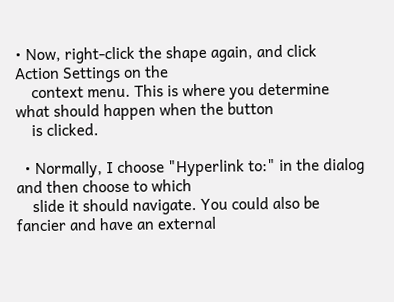• Now, right-click the shape again, and click Action Settings on the
    context menu. This is where you determine what should happen when the button
    is clicked.

  • Normally, I choose "Hyperlink to:" in the dialog and then choose to which
    slide it should navigate. You could also be fancier and have an external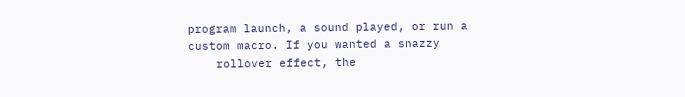program launch, a sound played, or run a custom macro. If you wanted a snazzy
    rollover effect, the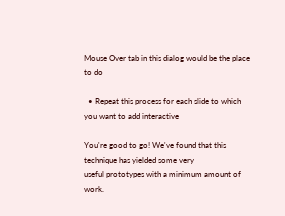Mouse Over tab in this dialog would be the place to do

  • Repeat this process for each slide to which you want to add interactive

You're good to go! We've found that this technique has yielded some very
useful prototypes with a minimum amount of work.